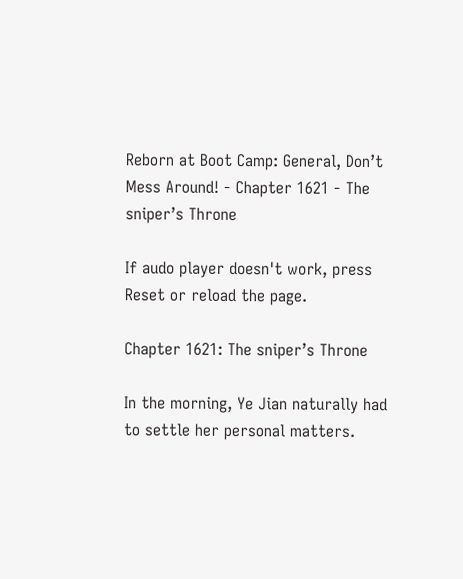Reborn at Boot Camp: General, Don’t Mess Around! - Chapter 1621 - The sniper’s Throne

If audo player doesn't work, press Reset or reload the page.

Chapter 1621: The sniper’s Throne

In the morning, Ye Jian naturally had to settle her personal matters.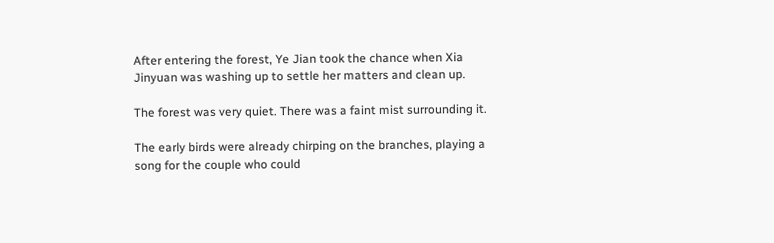After entering the forest, Ye Jian took the chance when Xia Jinyuan was washing up to settle her matters and clean up.

The forest was very quiet. There was a faint mist surrounding it.

The early birds were already chirping on the branches, playing a song for the couple who could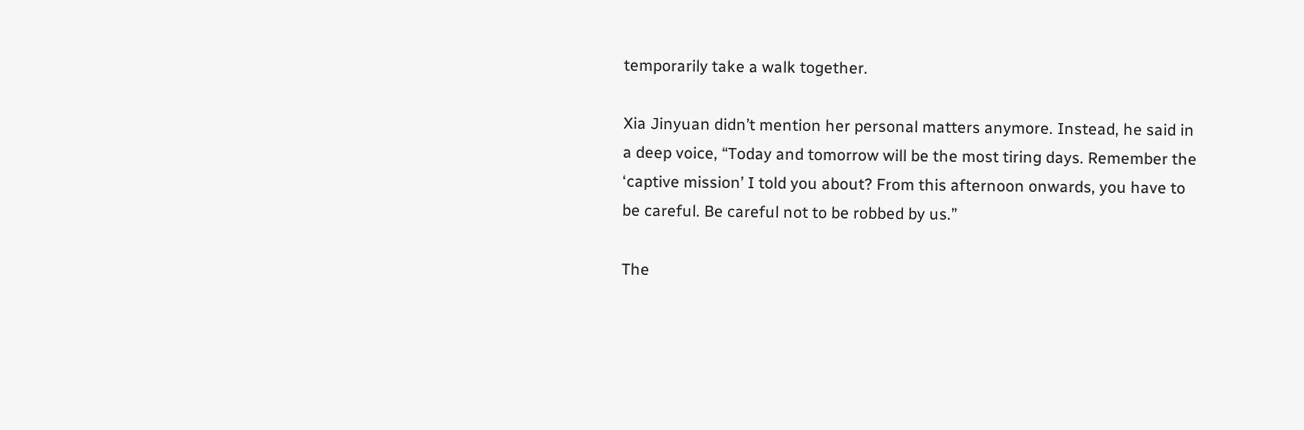temporarily take a walk together.

Xia Jinyuan didn’t mention her personal matters anymore. Instead, he said in a deep voice, “Today and tomorrow will be the most tiring days. Remember the ‘captive mission’ I told you about? From this afternoon onwards, you have to be careful. Be careful not to be robbed by us.”

The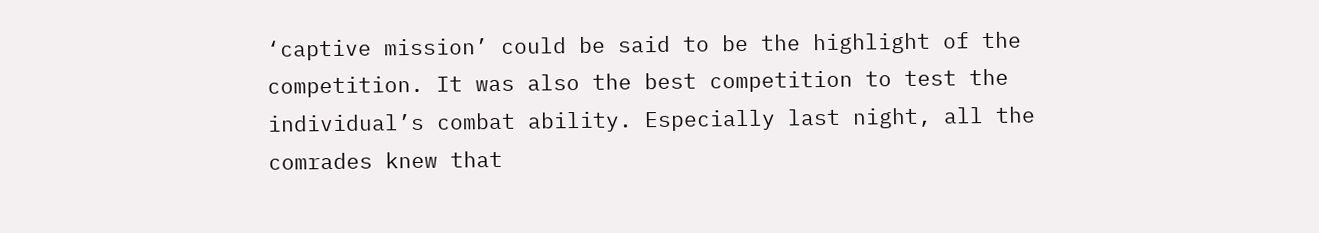‘captive mission’ could be said to be the highlight of the competition. It was also the best competition to test the individual’s combat ability. Especially last night, all the comrades knew that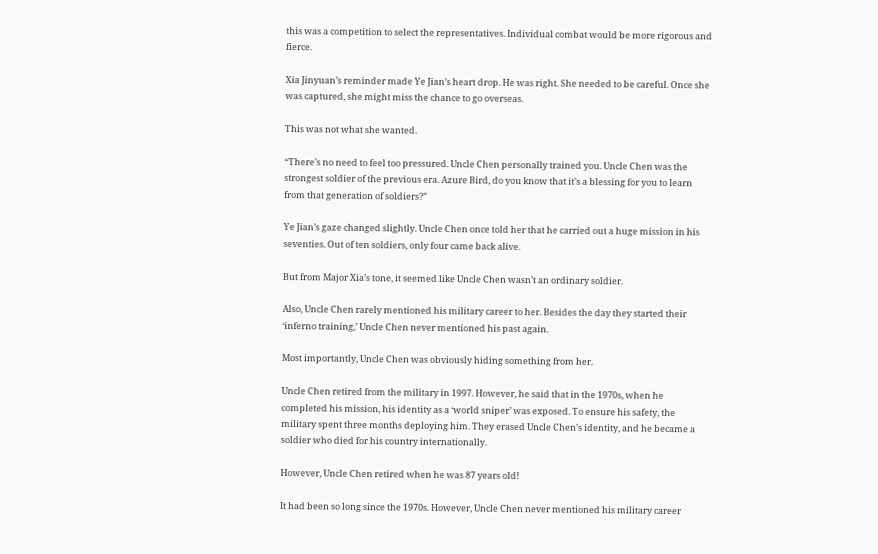this was a competition to select the representatives. Individual combat would be more rigorous and fierce.

Xia Jinyuan’s reminder made Ye Jian’s heart drop. He was right. She needed to be careful. Once she was captured, she might miss the chance to go overseas.

This was not what she wanted.

“There’s no need to feel too pressured. Uncle Chen personally trained you. Uncle Chen was the strongest soldier of the previous era. Azure Bird, do you know that it’s a blessing for you to learn from that generation of soldiers?”

Ye Jian’s gaze changed slightly. Uncle Chen once told her that he carried out a huge mission in his seventies. Out of ten soldiers, only four came back alive.

But from Major Xia’s tone, it seemed like Uncle Chen wasn’t an ordinary soldier.

Also, Uncle Chen rarely mentioned his military career to her. Besides the day they started their ‘inferno training,’ Uncle Chen never mentioned his past again.

Most importantly, Uncle Chen was obviously hiding something from her.

Uncle Chen retired from the military in 1997. However, he said that in the 1970s, when he completed his mission, his identity as a ‘world sniper’ was exposed. To ensure his safety, the military spent three months deploying him. They erased Uncle Chen’s identity, and he became a soldier who died for his country internationally.

However, Uncle Chen retired when he was 87 years old!

It had been so long since the 1970s. However, Uncle Chen never mentioned his military career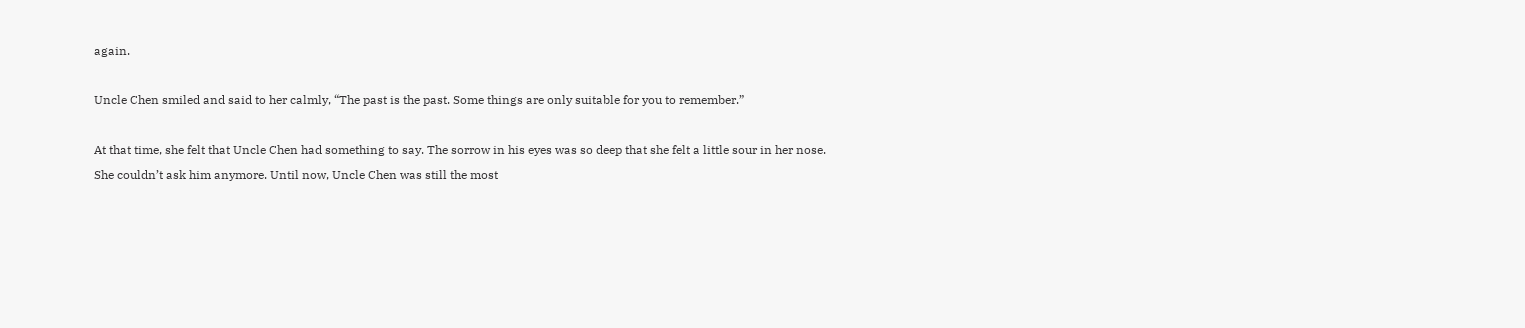again.

Uncle Chen smiled and said to her calmly, “The past is the past. Some things are only suitable for you to remember.”

At that time, she felt that Uncle Chen had something to say. The sorrow in his eyes was so deep that she felt a little sour in her nose. She couldn’t ask him anymore. Until now, Uncle Chen was still the most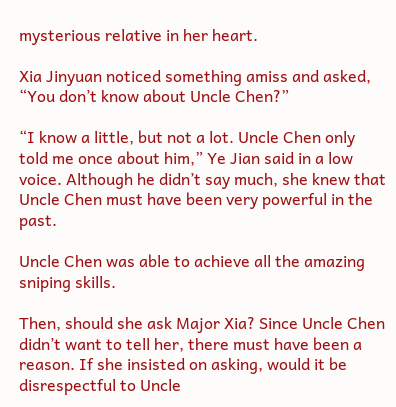mysterious relative in her heart.

Xia Jinyuan noticed something amiss and asked, “You don’t know about Uncle Chen?”

“I know a little, but not a lot. Uncle Chen only told me once about him,” Ye Jian said in a low voice. Although he didn’t say much, she knew that Uncle Chen must have been very powerful in the past.

Uncle Chen was able to achieve all the amazing sniping skills.

Then, should she ask Major Xia? Since Uncle Chen didn’t want to tell her, there must have been a reason. If she insisted on asking, would it be disrespectful to Uncle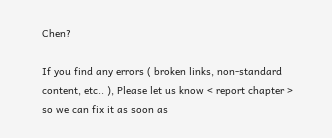Chen?

If you find any errors ( broken links, non-standard content, etc.. ), Please let us know < report chapter > so we can fix it as soon as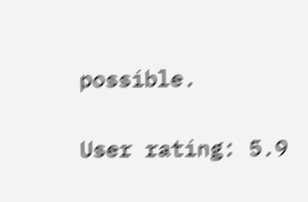possible.

User rating: 5.9